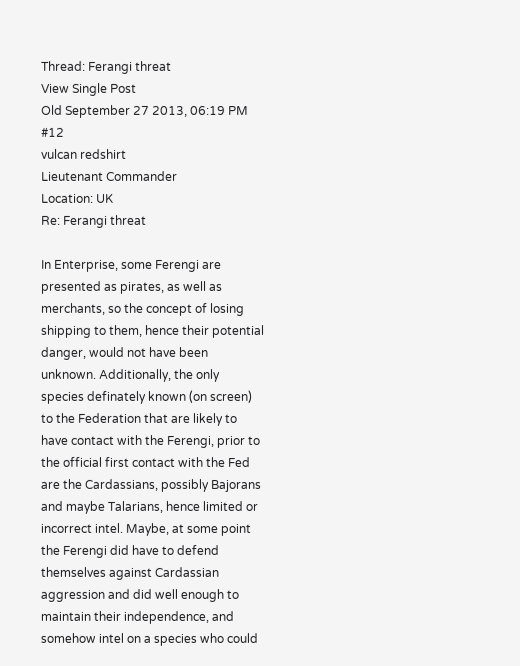Thread: Ferangi threat
View Single Post
Old September 27 2013, 06:19 PM   #12
vulcan redshirt
Lieutenant Commander
Location: UK
Re: Ferangi threat

In Enterprise, some Ferengi are presented as pirates, as well as merchants, so the concept of losing shipping to them, hence their potential danger, would not have been unknown. Additionally, the only species definately known (on screen) to the Federation that are likely to have contact with the Ferengi, prior to the official first contact with the Fed are the Cardassians, possibly Bajorans and maybe Talarians, hence limited or incorrect intel. Maybe, at some point the Ferengi did have to defend themselves against Cardassian aggression and did well enough to maintain their independence, and somehow intel on a species who could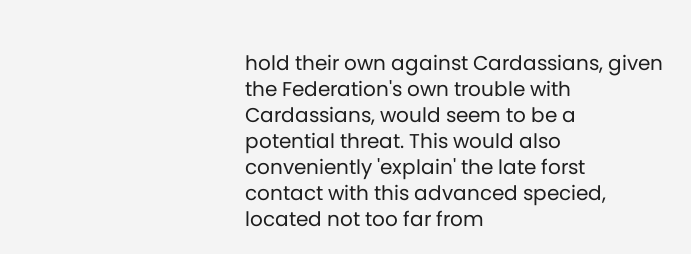hold their own against Cardassians, given the Federation's own trouble with Cardassians, would seem to be a potential threat. This would also conveniently 'explain' the late forst contact with this advanced specied, located not too far from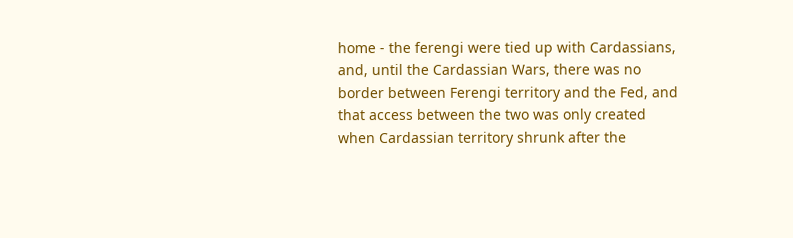home - the ferengi were tied up with Cardassians, and, until the Cardassian Wars, there was no border between Ferengi territory and the Fed, and that access between the two was only created when Cardassian territory shrunk after the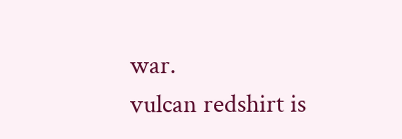war.
vulcan redshirt is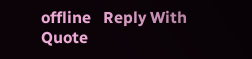offline   Reply With Quote